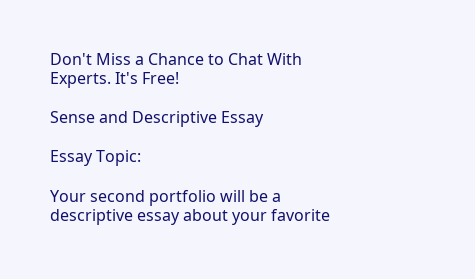Don't Miss a Chance to Chat With Experts. It's Free!

Sense and Descriptive Essay

Essay Topic:

Your second portfolio will be a descriptive essay about your favorite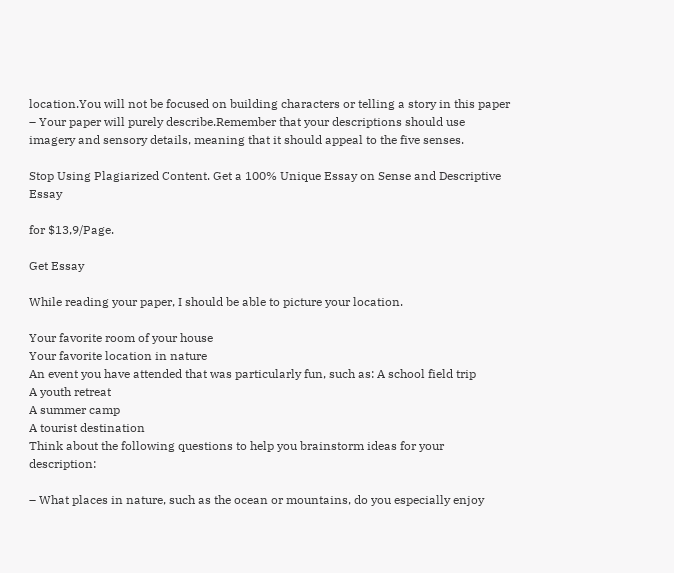location.You will not be focused on building characters or telling a story in this paper – Your paper will purely describe.Remember that your descriptions should use imagery and sensory details, meaning that it should appeal to the five senses.

Stop Using Plagiarized Content. Get a 100% Unique Essay on Sense and Descriptive Essay

for $13,9/Page.

Get Essay

While reading your paper, I should be able to picture your location.

Your favorite room of your house
Your favorite location in nature
An event you have attended that was particularly fun, such as: A school field trip
A youth retreat
A summer camp
A tourist destination
Think about the following questions to help you brainstorm ideas for your description:

– What places in nature, such as the ocean or mountains, do you especially enjoy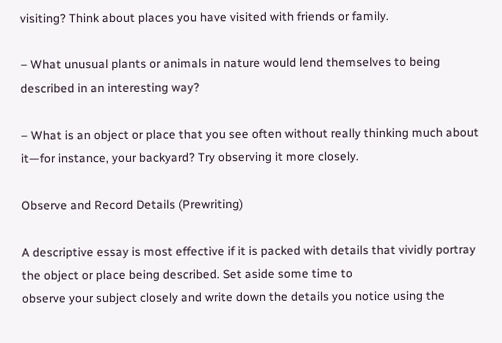visiting? Think about places you have visited with friends or family.

– What unusual plants or animals in nature would lend themselves to being described in an interesting way?

– What is an object or place that you see often without really thinking much about it—for instance, your backyard? Try observing it more closely.

Observe and Record Details (Prewriting)

A descriptive essay is most effective if it is packed with details that vividly portray the object or place being described. Set aside some time to
observe your subject closely and write down the details you notice using the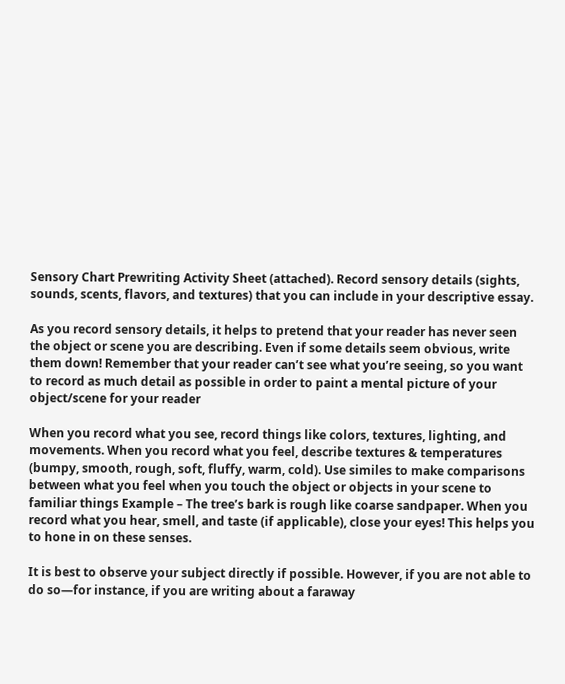Sensory Chart Prewriting Activity Sheet (attached). Record sensory details (sights, sounds, scents, flavors, and textures) that you can include in your descriptive essay.

As you record sensory details, it helps to pretend that your reader has never seen the object or scene you are describing. Even if some details seem obvious, write them down! Remember that your reader can’t see what you’re seeing, so you want to record as much detail as possible in order to paint a mental picture of your object/scene for your reader

When you record what you see, record things like colors, textures, lighting, and movements. When you record what you feel, describe textures & temperatures (bumpy, smooth, rough, soft, fluffy, warm, cold). Use similes to make comparisons between what you feel when you touch the object or objects in your scene to familiar things Example – The tree’s bark is rough like coarse sandpaper. When you record what you hear, smell, and taste (if applicable), close your eyes! This helps you to hone in on these senses.

It is best to observe your subject directly if possible. However, if you are not able to do so—for instance, if you are writing about a faraway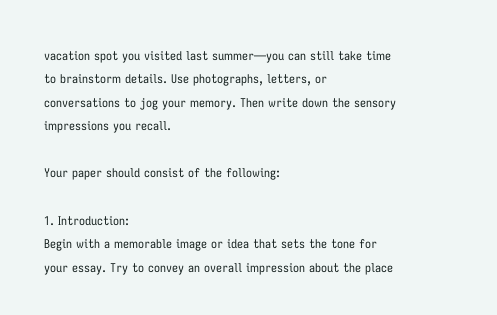vacation spot you visited last summer—you can still take time to brainstorm details. Use photographs, letters, or conversations to jog your memory. Then write down the sensory impressions you recall.

Your paper should consist of the following:

1. Introduction:
Begin with a memorable image or idea that sets the tone for your essay. Try to convey an overall impression about the place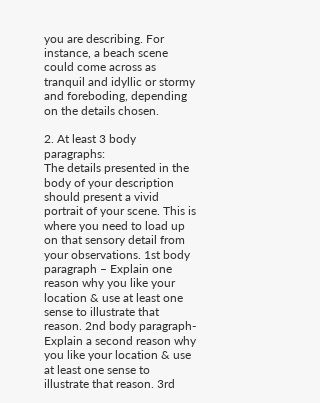you are describing. For instance, a beach scene could come across as tranquil and idyllic or stormy and foreboding, depending on the details chosen.

2. At least 3 body paragraphs:
The details presented in the body of your description should present a vivid portrait of your scene. This is where you need to load up on that sensory detail from your observations. 1st body paragraph – Explain one reason why you like your location & use at least one sense to illustrate that reason. 2nd body paragraph- Explain a second reason why you like your location & use at least one sense to illustrate that reason. 3rd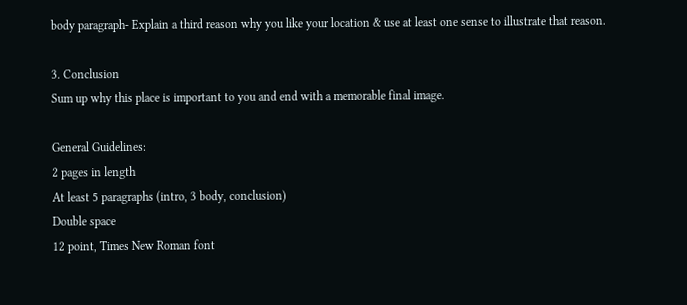body paragraph- Explain a third reason why you like your location & use at least one sense to illustrate that reason.

3. Conclusion
Sum up why this place is important to you and end with a memorable final image.

General Guidelines:
2 pages in length
At least 5 paragraphs (intro, 3 body, conclusion)
Double space
12 point, Times New Roman font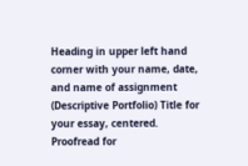Heading in upper left hand corner with your name, date, and name of assignment (Descriptive Portfolio) Title for your essay, centered.
Proofread for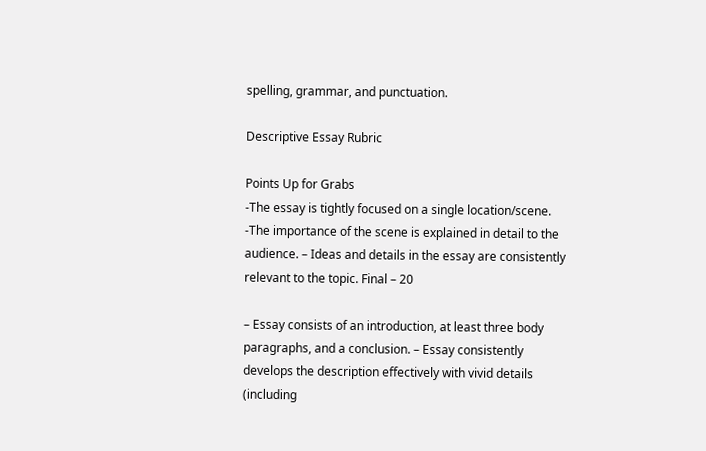spelling, grammar, and punctuation.

Descriptive Essay Rubric

Points Up for Grabs
-The essay is tightly focused on a single location/scene.
-The importance of the scene is explained in detail to the audience. – Ideas and details in the essay are consistently relevant to the topic. Final – 20

– Essay consists of an introduction, at least three body paragraphs, and a conclusion. – Essay consistently develops the description effectively with vivid details (including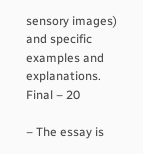sensory images) and specific examples and
explanations. Final – 20

– The essay is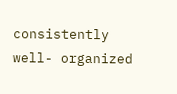consistently well- organized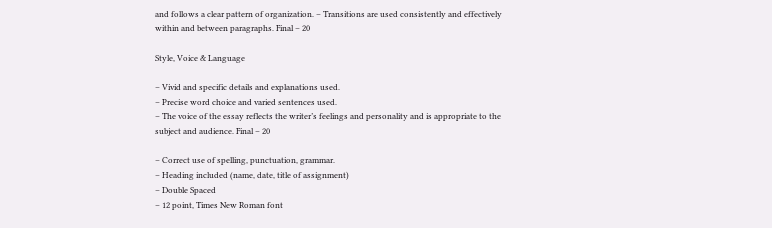and follows a clear pattern of organization. – Transitions are used consistently and effectively within and between paragraphs. Final – 20

Style, Voice & Language

– Vivid and specific details and explanations used.
– Precise word choice and varied sentences used.
– The voice of the essay reflects the writer’s feelings and personality and is appropriate to the subject and audience. Final – 20

– Correct use of spelling, punctuation, grammar.
– Heading included (name, date, title of assignment)
– Double Spaced
– 12 point, Times New Roman font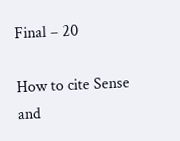Final – 20

How to cite Sense and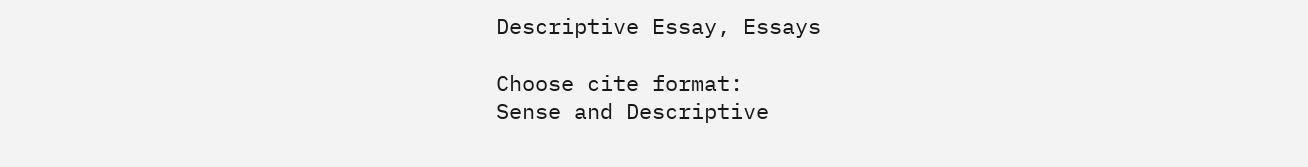Descriptive Essay, Essays

Choose cite format:
Sense and Descriptive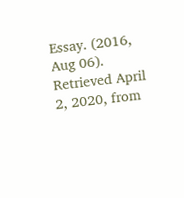Essay. (2016, Aug 06). Retrieved April 2, 2020, from